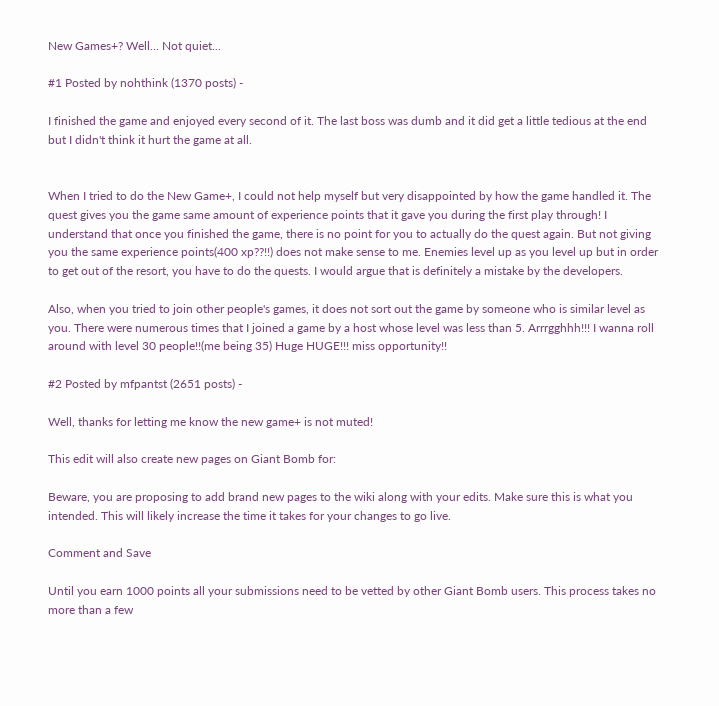New Games+? Well... Not quiet...

#1 Posted by nohthink (1370 posts) -

I finished the game and enjoyed every second of it. The last boss was dumb and it did get a little tedious at the end but I didn't think it hurt the game at all.


When I tried to do the New Game+, I could not help myself but very disappointed by how the game handled it. The quest gives you the game same amount of experience points that it gave you during the first play through! I understand that once you finished the game, there is no point for you to actually do the quest again. But not giving you the same experience points(400 xp??!!) does not make sense to me. Enemies level up as you level up but in order to get out of the resort, you have to do the quests. I would argue that is definitely a mistake by the developers.

Also, when you tried to join other people's games, it does not sort out the game by someone who is similar level as you. There were numerous times that I joined a game by a host whose level was less than 5. Arrrgghhh!!! I wanna roll around with level 30 people!!(me being 35) Huge HUGE!!! miss opportunity!!

#2 Posted by mfpantst (2651 posts) -

Well, thanks for letting me know the new game+ is not muted!

This edit will also create new pages on Giant Bomb for:

Beware, you are proposing to add brand new pages to the wiki along with your edits. Make sure this is what you intended. This will likely increase the time it takes for your changes to go live.

Comment and Save

Until you earn 1000 points all your submissions need to be vetted by other Giant Bomb users. This process takes no more than a few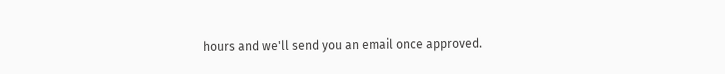hours and we'll send you an email once approved.